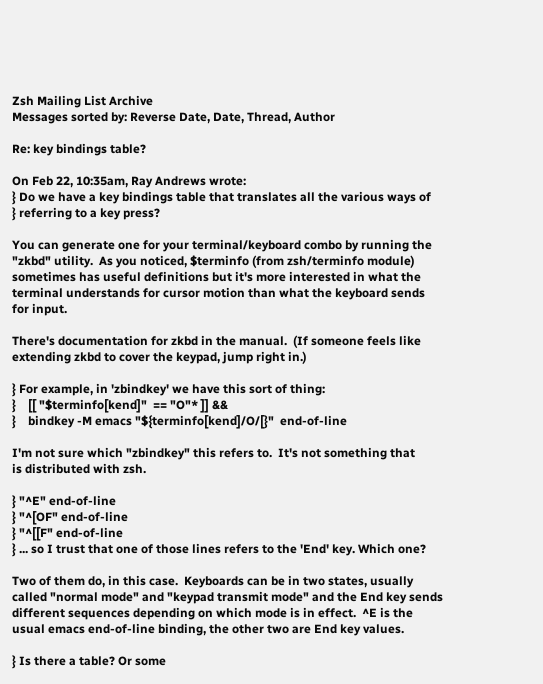Zsh Mailing List Archive
Messages sorted by: Reverse Date, Date, Thread, Author

Re: key bindings table?

On Feb 22, 10:35am, Ray Andrews wrote:
} Do we have a key bindings table that translates all the various ways of
} referring to a key press?

You can generate one for your terminal/keyboard combo by running the
"zkbd" utility.  As you noticed, $terminfo (from zsh/terminfo module)
sometimes has useful definitions but it's more interested in what the
terminal understands for cursor motion than what the keyboard sends
for input.

There's documentation for zkbd in the manual.  (If someone feels like
extending zkbd to cover the keypad, jump right in.)

} For example, in 'zbindkey' we have this sort of thing:
}    [[ "$terminfo[kend]"  == "O"* ]] &&
}    bindkey -M emacs "${terminfo[kend]/O/[}"  end-of-line

I'm not sure which "zbindkey" this refers to.  It's not something that
is distributed with zsh.

} "^E" end-of-line
} "^[OF" end-of-line
} "^[[F" end-of-line
} ... so I trust that one of those lines refers to the 'End' key. Which one?

Two of them do, in this case.  Keyboards can be in two states, usually
called "normal mode" and "keypad transmit mode" and the End key sends
different sequences depending on which mode is in effect.  ^E is the
usual emacs end-of-line binding, the other two are End key values.

} Is there a table? Or some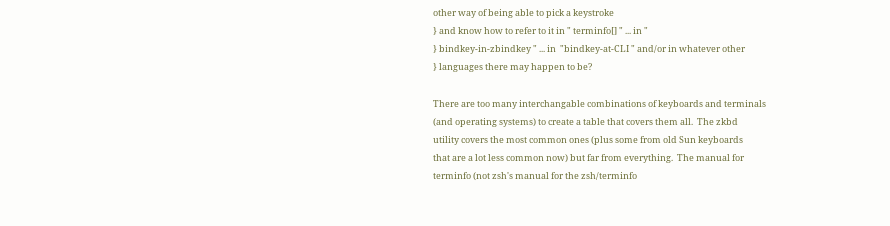other way of being able to pick a keystroke
} and know how to refer to it in " terminfo[] " ... in "
} bindkey-in-zbindkey " ... in  "bindkey-at-CLI " and/or in whatever other
} languages there may happen to be?

There are too many interchangable combinations of keyboards and terminals
(and operating systems) to create a table that covers them all.  The zkbd
utility covers the most common ones (plus some from old Sun keyboards
that are a lot less common now) but far from everything.  The manual for
terminfo (not zsh's manual for the zsh/terminfo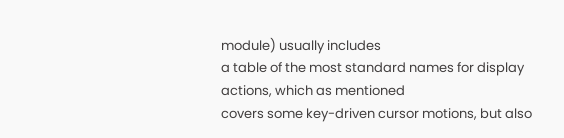module) usually includes
a table of the most standard names for display actions, which as mentioned
covers some key-driven cursor motions, but also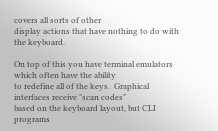covers all sorts of other
display actions that have nothing to do with the keyboard.

On top of this you have terminal emulators which often have the ability
to redefine all of the keys.  Graphical interfaces receive "scan codes"
based on the keyboard layout, but CLI programs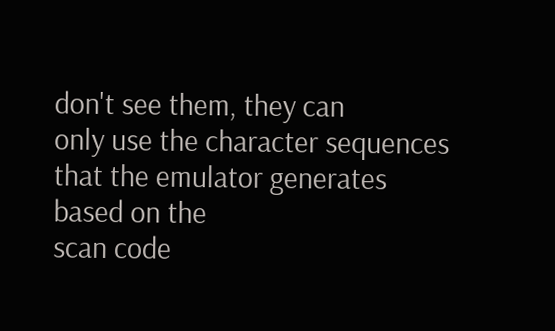don't see them, they can
only use the character sequences that the emulator generates based on the
scan code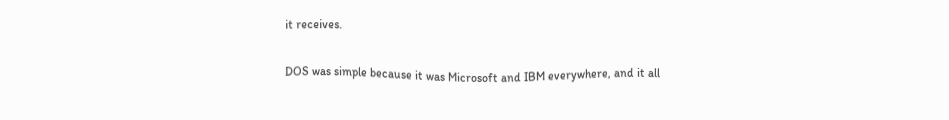it receives.

DOS was simple because it was Microsoft and IBM everywhere, and it all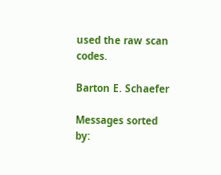used the raw scan codes.

Barton E. Schaefer

Messages sorted by: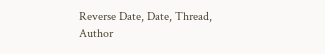Reverse Date, Date, Thread, Author